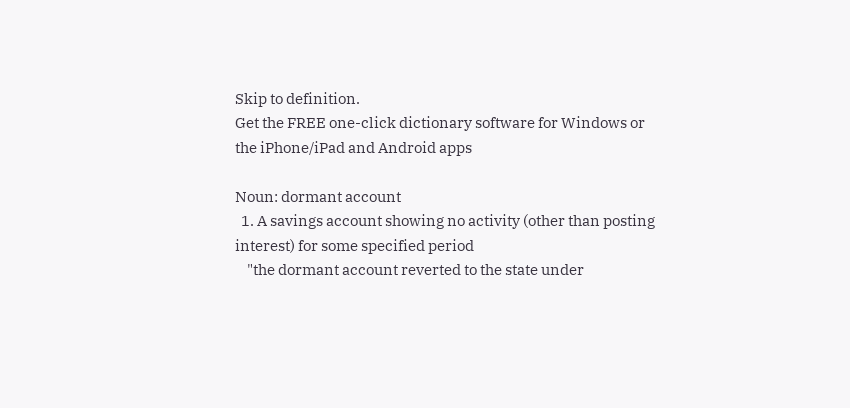Skip to definition.
Get the FREE one-click dictionary software for Windows or the iPhone/iPad and Android apps

Noun: dormant account
  1. A savings account showing no activity (other than posting interest) for some specified period
    "the dormant account reverted to the state under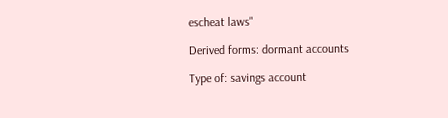escheat laws"

Derived forms: dormant accounts

Type of: savings account